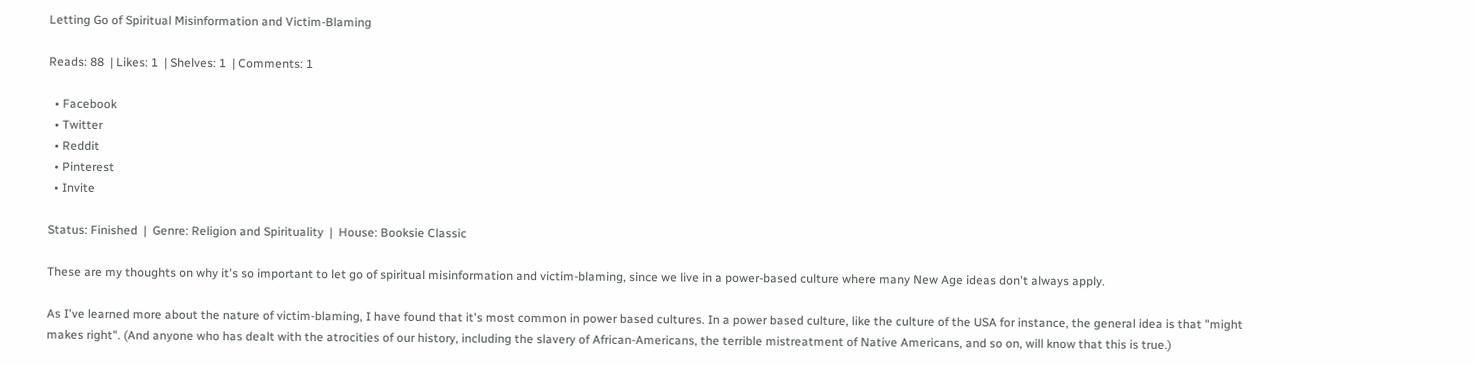Letting Go of Spiritual Misinformation and Victim-Blaming

Reads: 88  | Likes: 1  | Shelves: 1  | Comments: 1

  • Facebook
  • Twitter
  • Reddit
  • Pinterest
  • Invite

Status: Finished  |  Genre: Religion and Spirituality  |  House: Booksie Classic

These are my thoughts on why it's so important to let go of spiritual misinformation and victim-blaming, since we live in a power-based culture where many New Age ideas don't always apply.

As I've learned more about the nature of victim-blaming, I have found that it's most common in power based cultures. In a power based culture, like the culture of the USA for instance, the general idea is that "might makes right". (And anyone who has dealt with the atrocities of our history, including the slavery of African-Americans, the terrible mistreatment of Native Americans, and so on, will know that this is true.)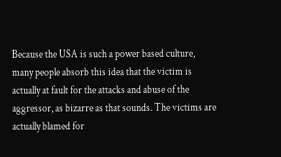Because the USA is such a power based culture, many people absorb this idea that the victim is actually at fault for the attacks and abuse of the aggressor, as bizarre as that sounds. The victims are actually blamed for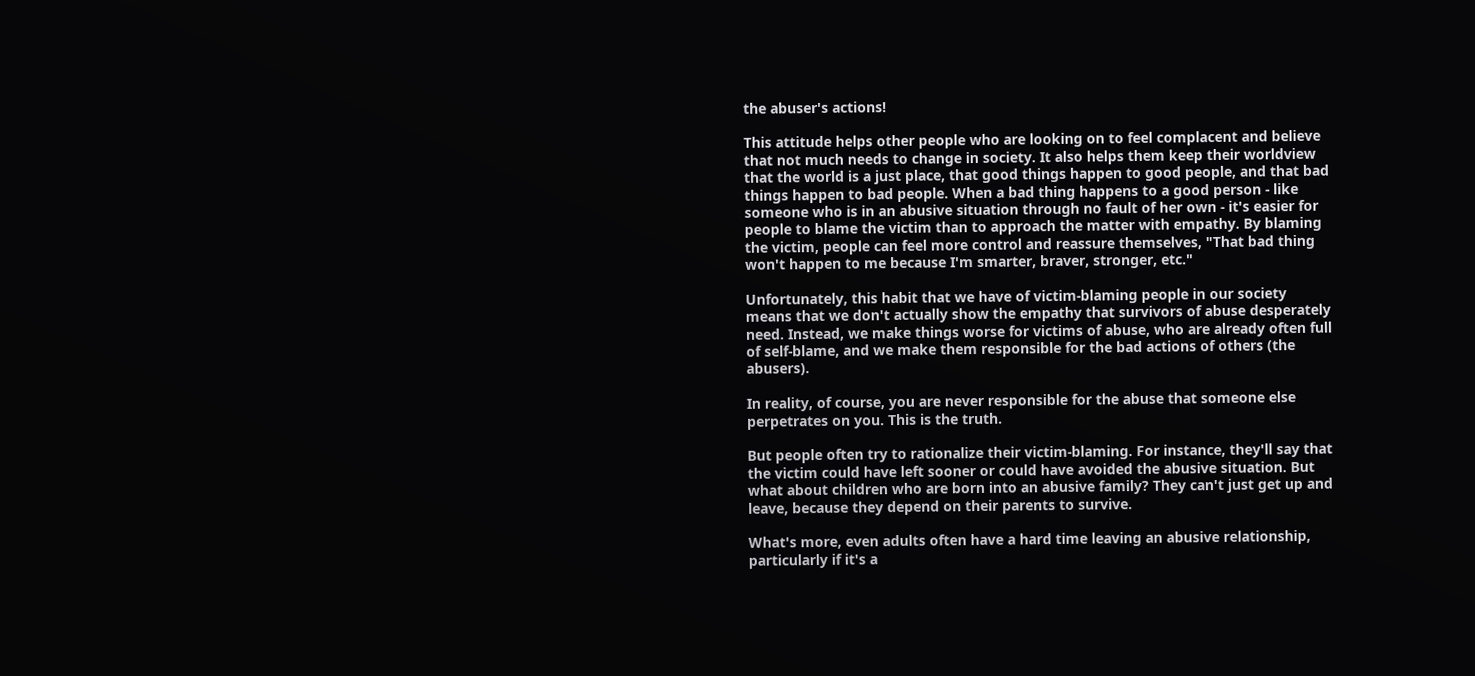the abuser's actions!

This attitude helps other people who are looking on to feel complacent and believe that not much needs to change in society. It also helps them keep their worldview that the world is a just place, that good things happen to good people, and that bad things happen to bad people. When a bad thing happens to a good person - like someone who is in an abusive situation through no fault of her own - it's easier for people to blame the victim than to approach the matter with empathy. By blaming the victim, people can feel more control and reassure themselves, "That bad thing won't happen to me because I'm smarter, braver, stronger, etc."

Unfortunately, this habit that we have of victim-blaming people in our society means that we don't actually show the empathy that survivors of abuse desperately need. Instead, we make things worse for victims of abuse, who are already often full of self-blame, and we make them responsible for the bad actions of others (the abusers).

In reality, of course, you are never responsible for the abuse that someone else perpetrates on you. This is the truth.

But people often try to rationalize their victim-blaming. For instance, they'll say that the victim could have left sooner or could have avoided the abusive situation. But what about children who are born into an abusive family? They can't just get up and leave, because they depend on their parents to survive.

What's more, even adults often have a hard time leaving an abusive relationship, particularly if it's a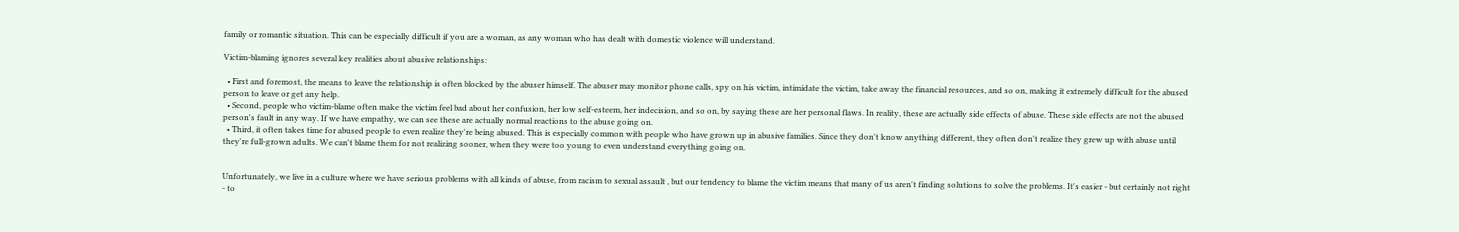family or romantic situation. This can be especially difficult if you are a woman, as any woman who has dealt with domestic violence will understand.

Victim-blaming ignores several key realities about abusive relationships:

  • First and foremost, the means to leave the relationship is often blocked by the abuser himself. The abuser may monitor phone calls, spy on his victim, intimidate the victim, take away the financial resources, and so on, making it extremely difficult for the abused person to leave or get any help.
  • Second, people who victim-blame often make the victim feel bad about her confusion, her low self-esteem, her indecision, and so on, by saying these are her personal flaws. In reality, these are actually side effects of abuse. These side effects are not the abused person's fault in any way. If we have empathy, we can see these are actually normal reactions to the abuse going on.
  • Third, it often takes time for abused people to even realize they're being abused. This is especially common with people who have grown up in abusive families. Since they don't know anything different, they often don't realize they grew up with abuse until they're full-grown adults. We can't blame them for not realizing sooner, when they were too young to even understand everything going on.


Unfortunately, we live in a culture where we have serious problems with all kinds of abuse, from racism to sexual assault , but our tendency to blame the victim means that many of us aren't finding solutions to solve the problems. It's easier - but certainly not right - to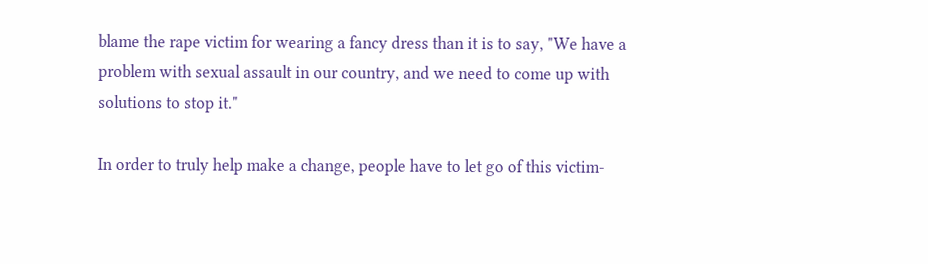blame the rape victim for wearing a fancy dress than it is to say, "We have a problem with sexual assault in our country, and we need to come up with solutions to stop it."

In order to truly help make a change, people have to let go of this victim-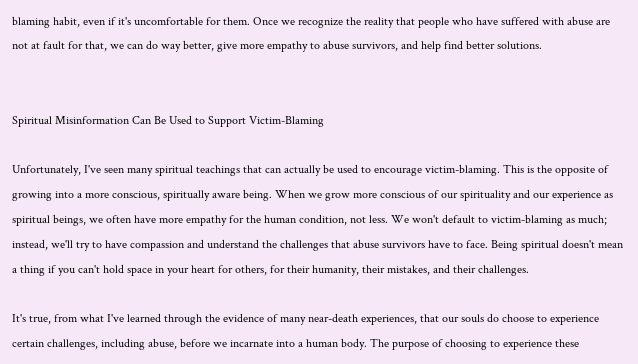blaming habit, even if it's uncomfortable for them. Once we recognize the reality that people who have suffered with abuse are not at fault for that, we can do way better, give more empathy to abuse survivors, and help find better solutions.


Spiritual Misinformation Can Be Used to Support Victim-Blaming

Unfortunately, I've seen many spiritual teachings that can actually be used to encourage victim-blaming. This is the opposite of growing into a more conscious, spiritually aware being. When we grow more conscious of our spirituality and our experience as spiritual beings, we often have more empathy for the human condition, not less. We won't default to victim-blaming as much; instead, we'll try to have compassion and understand the challenges that abuse survivors have to face. Being spiritual doesn't mean a thing if you can't hold space in your heart for others, for their humanity, their mistakes, and their challenges.

It's true, from what I've learned through the evidence of many near-death experiences, that our souls do choose to experience certain challenges, including abuse, before we incarnate into a human body. The purpose of choosing to experience these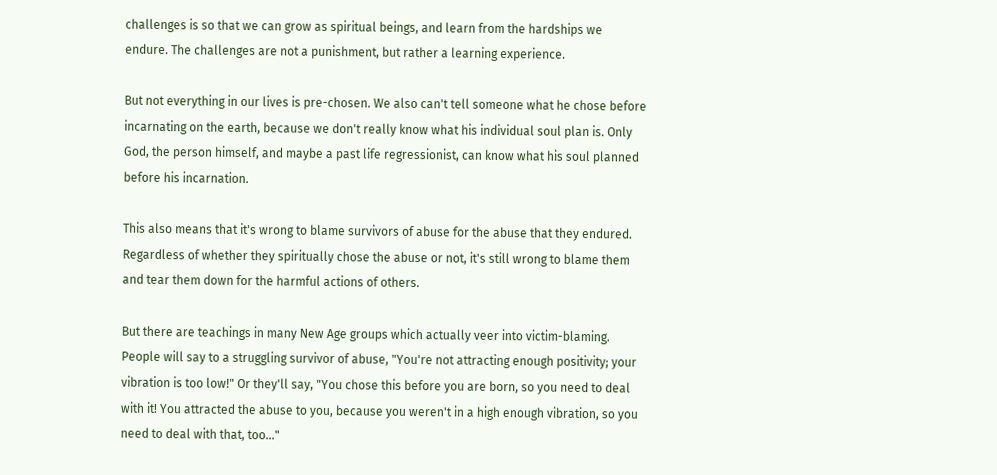challenges is so that we can grow as spiritual beings, and learn from the hardships we endure. The challenges are not a punishment, but rather a learning experience.

But not everything in our lives is pre-chosen. We also can't tell someone what he chose before incarnating on the earth, because we don't really know what his individual soul plan is. Only God, the person himself, and maybe a past life regressionist, can know what his soul planned before his incarnation.

This also means that it's wrong to blame survivors of abuse for the abuse that they endured. Regardless of whether they spiritually chose the abuse or not, it's still wrong to blame them and tear them down for the harmful actions of others.

But there are teachings in many New Age groups which actually veer into victim-blaming. People will say to a struggling survivor of abuse, "You're not attracting enough positivity; your vibration is too low!" Or they'll say, "You chose this before you are born, so you need to deal with it! You attracted the abuse to you, because you weren't in a high enough vibration, so you need to deal with that, too..."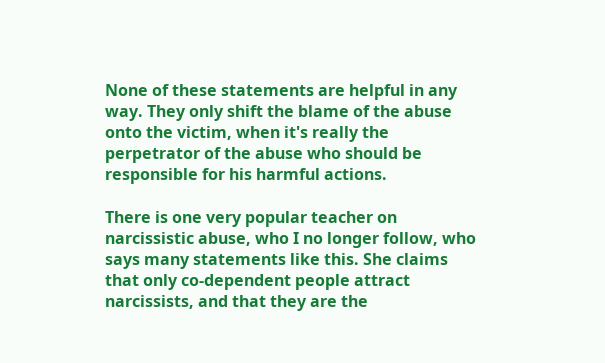None of these statements are helpful in any way. They only shift the blame of the abuse onto the victim, when it's really the perpetrator of the abuse who should be responsible for his harmful actions.

There is one very popular teacher on narcissistic abuse, who I no longer follow, who says many statements like this. She claims that only co-dependent people attract narcissists, and that they are the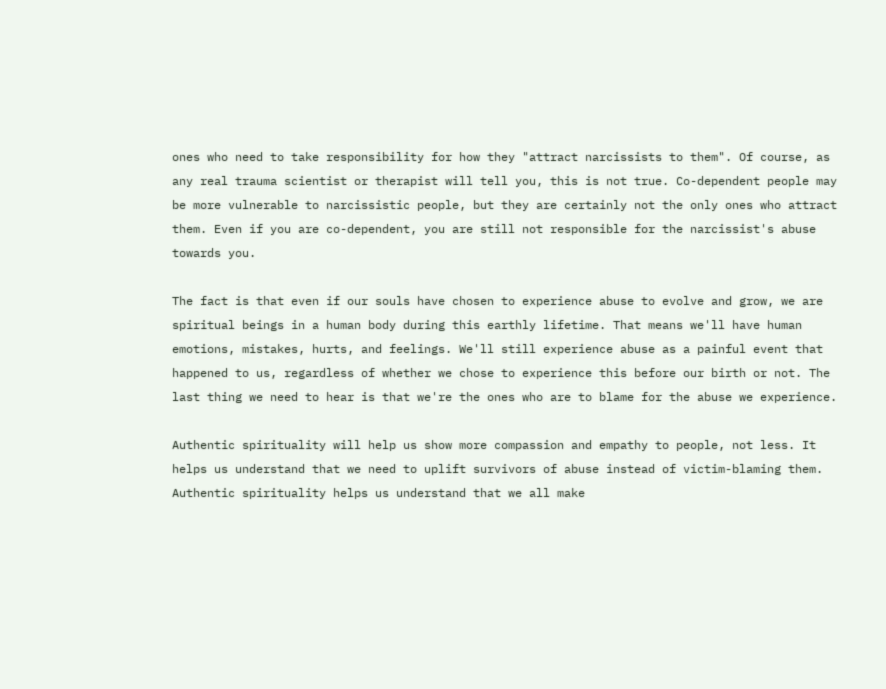ones who need to take responsibility for how they "attract narcissists to them". Of course, as any real trauma scientist or therapist will tell you, this is not true. Co-dependent people may be more vulnerable to narcissistic people, but they are certainly not the only ones who attract them. Even if you are co-dependent, you are still not responsible for the narcissist's abuse towards you.

The fact is that even if our souls have chosen to experience abuse to evolve and grow, we are spiritual beings in a human body during this earthly lifetime. That means we'll have human emotions, mistakes, hurts, and feelings. We'll still experience abuse as a painful event that happened to us, regardless of whether we chose to experience this before our birth or not. The last thing we need to hear is that we're the ones who are to blame for the abuse we experience.

Authentic spirituality will help us show more compassion and empathy to people, not less. It helps us understand that we need to uplift survivors of abuse instead of victim-blaming them. Authentic spirituality helps us understand that we all make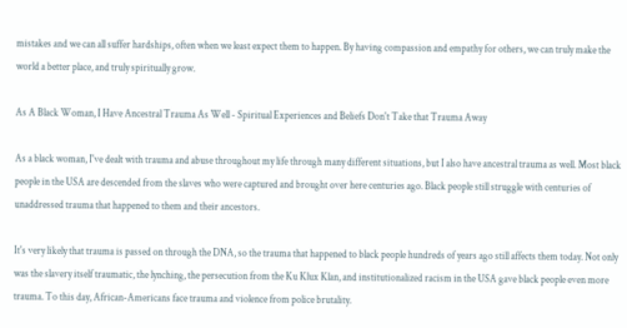mistakes and we can all suffer hardships, often when we least expect them to happen. By having compassion and empathy for others, we can truly make the world a better place, and truly spiritually grow.

As A Black Woman, I Have Ancestral Trauma As Well - Spiritual Experiences and Beliefs Don't Take that Trauma Away

As a black woman, I've dealt with trauma and abuse throughout my life through many different situations, but I also have ancestral trauma as well. Most black people in the USA are descended from the slaves who were captured and brought over here centuries ago. Black people still struggle with centuries of unaddressed trauma that happened to them and their ancestors.

It's very likely that trauma is passed on through the DNA, so the trauma that happened to black people hundreds of years ago still affects them today. Not only was the slavery itself traumatic, the lynching, the persecution from the Ku Klux Klan, and institutionalized racism in the USA gave black people even more trauma. To this day, African-Americans face trauma and violence from police brutality.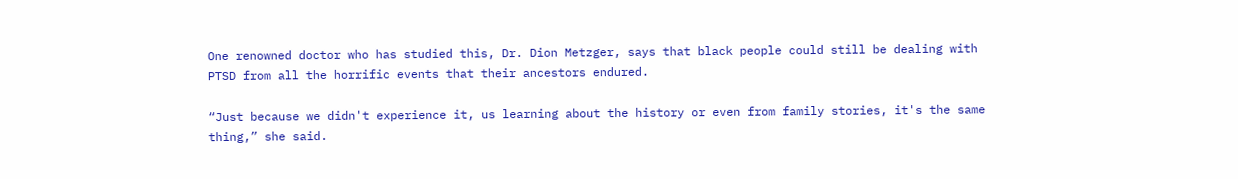One renowned doctor who has studied this, Dr. Dion Metzger, says that black people could still be dealing with PTSD from all the horrific events that their ancestors endured.

“Just because we didn't experience it, us learning about the history or even from family stories, it's the same thing,” she said.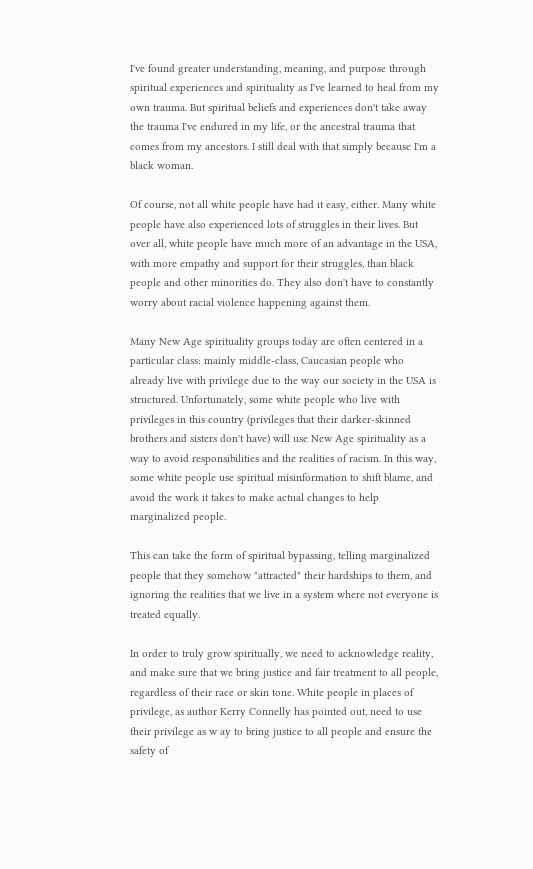I've found greater understanding, meaning, and purpose through spiritual experiences and spirituality as I've learned to heal from my own trauma. But spiritual beliefs and experiences don't take away the trauma I've endured in my life, or the ancestral trauma that comes from my ancestors. I still deal with that simply because I'm a black woman.

Of course, not all white people have had it easy, either. Many white people have also experienced lots of struggles in their lives. But over all, white people have much more of an advantage in the USA, with more empathy and support for their struggles, than black people and other minorities do. They also don't have to constantly worry about racial violence happening against them.

Many New Age spirituality groups today are often centered in a particular class: mainly middle-class, Caucasian people who already live with privilege due to the way our society in the USA is structured. Unfortunately, some white people who live with privileges in this country (privileges that their darker-skinned brothers and sisters don't have) will use New Age spirituality as a way to avoid responsibilities and the realities of racism. In this way, some white people use spiritual misinformation to shift blame, and avoid the work it takes to make actual changes to help marginalized people.

This can take the form of spiritual bypassing, telling marginalized people that they somehow "attracted" their hardships to them, and ignoring the realities that we live in a system where not everyone is treated equally.

In order to truly grow spiritually, we need to acknowledge reality, and make sure that we bring justice and fair treatment to all people, regardless of their race or skin tone. White people in places of privilege, as author Kerry Connelly has pointed out, need to use their privilege as w ay to bring justice to all people and ensure the safety of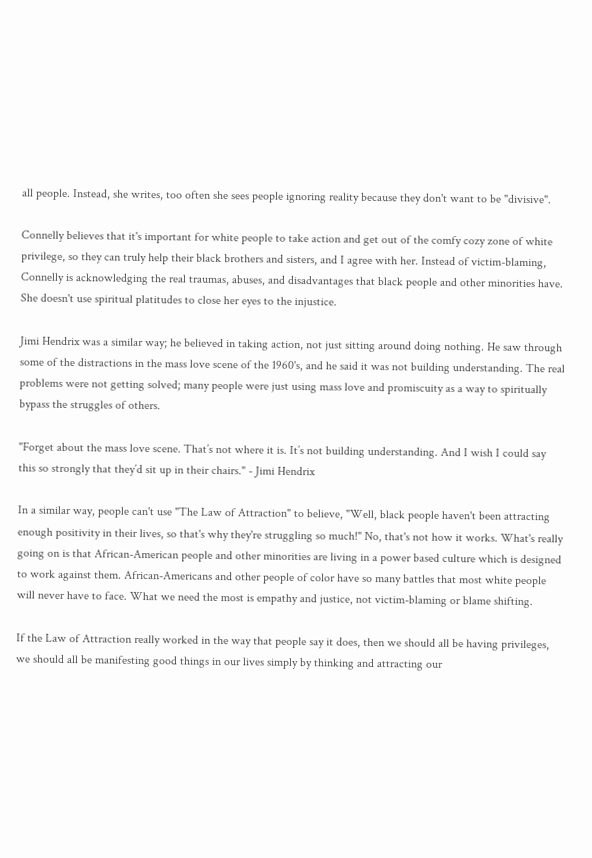all people. Instead, she writes, too often she sees people ignoring reality because they don't want to be "divisive".

Connelly believes that it's important for white people to take action and get out of the comfy cozy zone of white privilege, so they can truly help their black brothers and sisters, and I agree with her. Instead of victim-blaming, Connelly is acknowledging the real traumas, abuses, and disadvantages that black people and other minorities have. She doesn't use spiritual platitudes to close her eyes to the injustice.

Jimi Hendrix was a similar way; he believed in taking action, not just sitting around doing nothing. He saw through some of the distractions in the mass love scene of the 1960's, and he said it was not building understanding. The real problems were not getting solved; many people were just using mass love and promiscuity as a way to spiritually bypass the struggles of others.

"Forget about the mass love scene. That’s not where it is. It’s not building understanding. And I wish I could say this so strongly that they’d sit up in their chairs." - Jimi Hendrix

In a similar way, people can't use "The Law of Attraction" to believe, "Well, black people haven't been attracting enough positivity in their lives, so that's why they're struggling so much!" No, that's not how it works. What's really going on is that African-American people and other minorities are living in a power based culture which is designed to work against them. African-Americans and other people of color have so many battles that most white people will never have to face. What we need the most is empathy and justice, not victim-blaming or blame shifting.

If the Law of Attraction really worked in the way that people say it does, then we should all be having privileges, we should all be manifesting good things in our lives simply by thinking and attracting our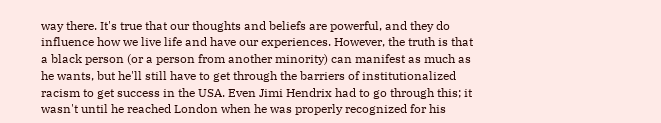way there. It's true that our thoughts and beliefs are powerful, and they do influence how we live life and have our experiences. However, the truth is that a black person (or a person from another minority) can manifest as much as he wants, but he'll still have to get through the barriers of institutionalized racism to get success in the USA. Even Jimi Hendrix had to go through this; it wasn't until he reached London when he was properly recognized for his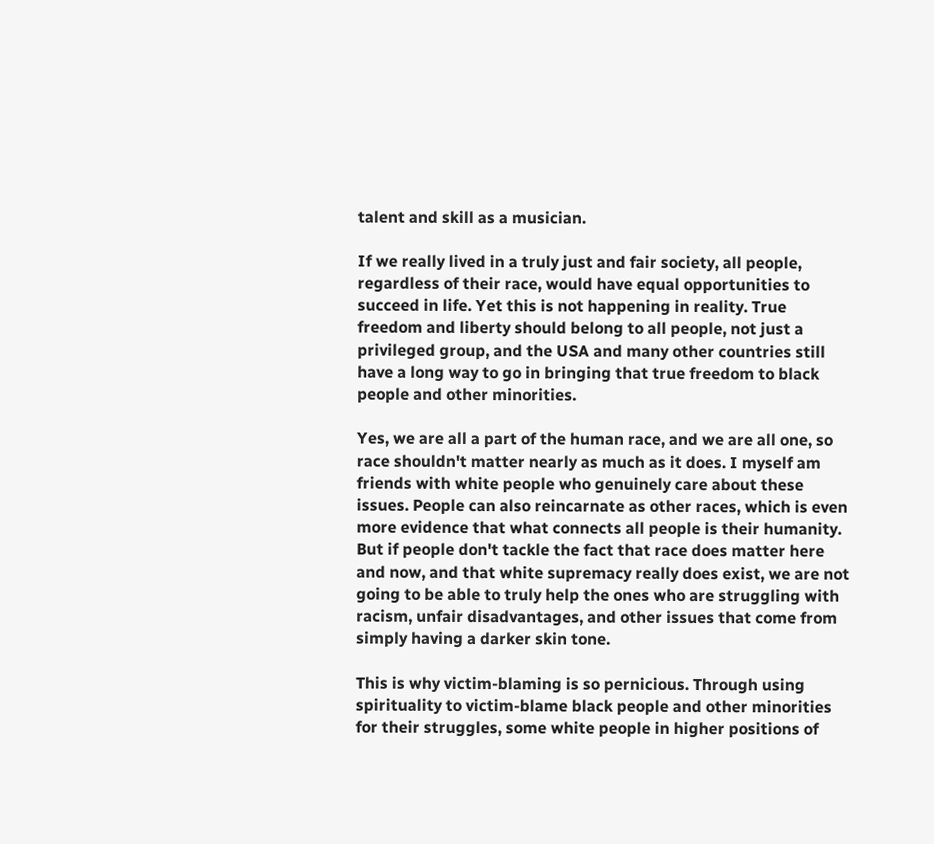talent and skill as a musician.

If we really lived in a truly just and fair society, all people, regardless of their race, would have equal opportunities to succeed in life. Yet this is not happening in reality. True freedom and liberty should belong to all people, not just a privileged group, and the USA and many other countries still have a long way to go in bringing that true freedom to black people and other minorities.

Yes, we are all a part of the human race, and we are all one, so race shouldn't matter nearly as much as it does. I myself am friends with white people who genuinely care about these issues. People can also reincarnate as other races, which is even more evidence that what connects all people is their humanity. But if people don't tackle the fact that race does matter here and now, and that white supremacy really does exist, we are not going to be able to truly help the ones who are struggling with racism, unfair disadvantages, and other issues that come from simply having a darker skin tone.

This is why victim-blaming is so pernicious. Through using spirituality to victim-blame black people and other minorities for their struggles, some white people in higher positions of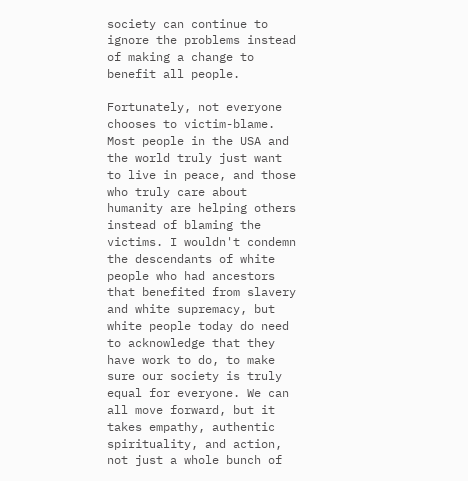society can continue to ignore the problems instead of making a change to benefit all people.

Fortunately, not everyone chooses to victim-blame. Most people in the USA and the world truly just want to live in peace, and those who truly care about humanity are helping others instead of blaming the victims. I wouldn't condemn the descendants of white people who had ancestors that benefited from slavery and white supremacy, but white people today do need to acknowledge that they have work to do, to make sure our society is truly equal for everyone. We can all move forward, but it takes empathy, authentic spirituality, and action, not just a whole bunch of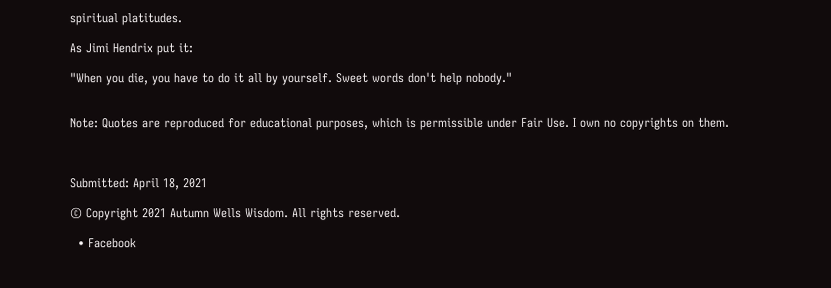spiritual platitudes.

As Jimi Hendrix put it:

"When you die, you have to do it all by yourself. Sweet words don't help nobody."


Note: Quotes are reproduced for educational purposes, which is permissible under Fair Use. I own no copyrights on them.



Submitted: April 18, 2021

© Copyright 2021 Autumn Wells Wisdom. All rights reserved.

  • Facebook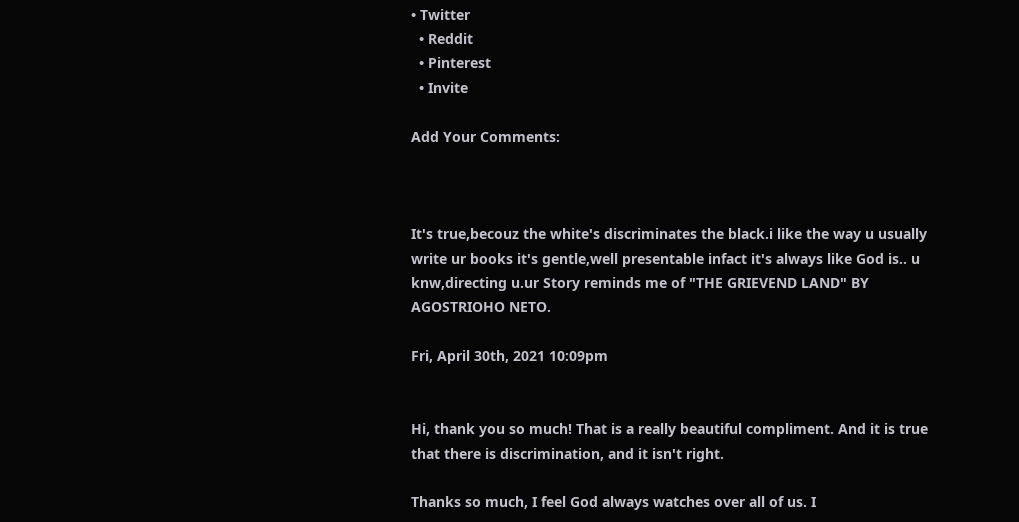• Twitter
  • Reddit
  • Pinterest
  • Invite

Add Your Comments:



It's true,becouz the white's discriminates the black.i like the way u usually write ur books it's gentle,well presentable infact it's always like God is.. u knw,directing u.ur Story reminds me of "THE GRIEVEND LAND" BY AGOSTRIOHO NETO.

Fri, April 30th, 2021 10:09pm


Hi, thank you so much! That is a really beautiful compliment. And it is true that there is discrimination, and it isn't right.

Thanks so much, I feel God always watches over all of us. I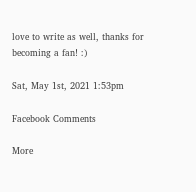love to write as well, thanks for becoming a fan! :)

Sat, May 1st, 2021 1:53pm

Facebook Comments

More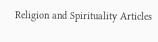Religion and Spirituality Articles